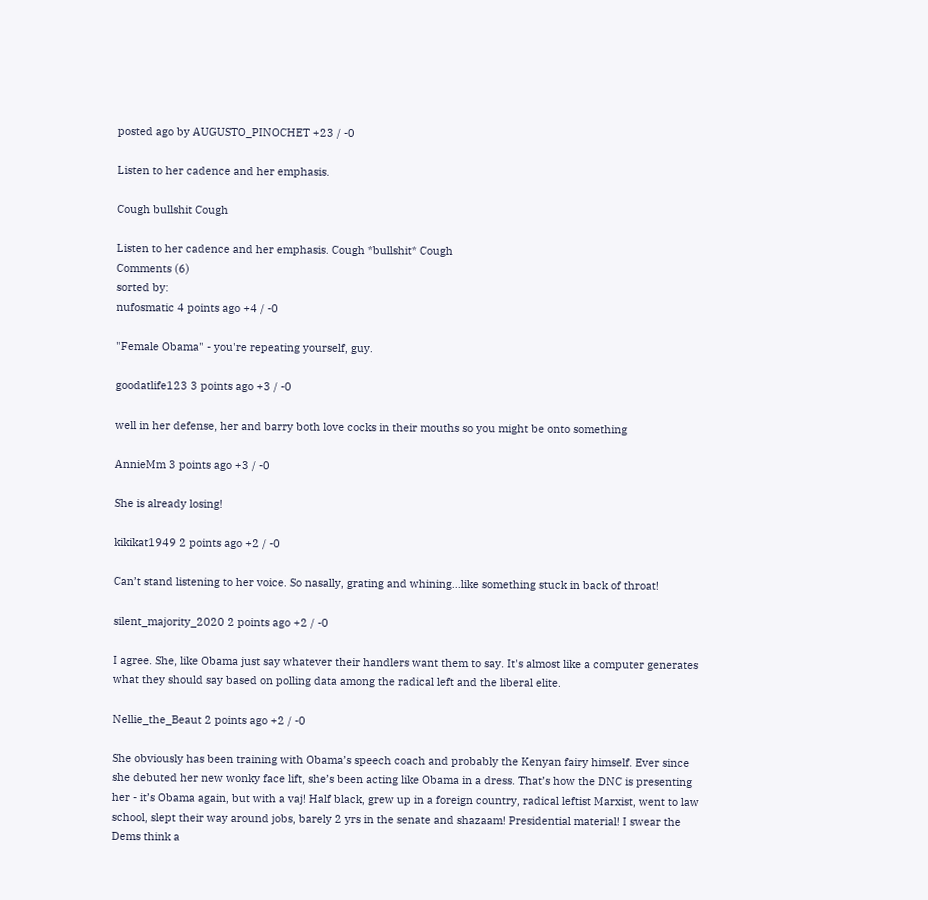posted ago by AUGUSTO_PINOCHET +23 / -0

Listen to her cadence and her emphasis.

Cough bullshit Cough

Listen to her cadence and her emphasis. Cough *bullshit* Cough
Comments (6)
sorted by:
nufosmatic 4 points ago +4 / -0

"Female Obama" - you're repeating yourself, guy.

goodatlife123 3 points ago +3 / -0

well in her defense, her and barry both love cocks in their mouths so you might be onto something

AnnieMm 3 points ago +3 / -0

She is already losing!

kikikat1949 2 points ago +2 / -0

Can’t stand listening to her voice. So nasally, grating and whining...like something stuck in back of throat!

silent_majority_2020 2 points ago +2 / -0

I agree. She, like Obama just say whatever their handlers want them to say. It's almost like a computer generates what they should say based on polling data among the radical left and the liberal elite.

Nellie_the_Beaut 2 points ago +2 / -0

She obviously has been training with Obama’s speech coach and probably the Kenyan fairy himself. Ever since she debuted her new wonky face lift, she’s been acting like Obama in a dress. That’s how the DNC is presenting her - it’s Obama again, but with a vaj! Half black, grew up in a foreign country, radical leftist Marxist, went to law school, slept their way around jobs, barely 2 yrs in the senate and shazaam! Presidential material! I swear the Dems think a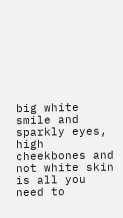big white smile and sparkly eyes, high cheekbones and not white skin is all you need to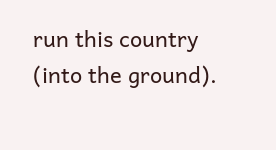run this country (into the ground).